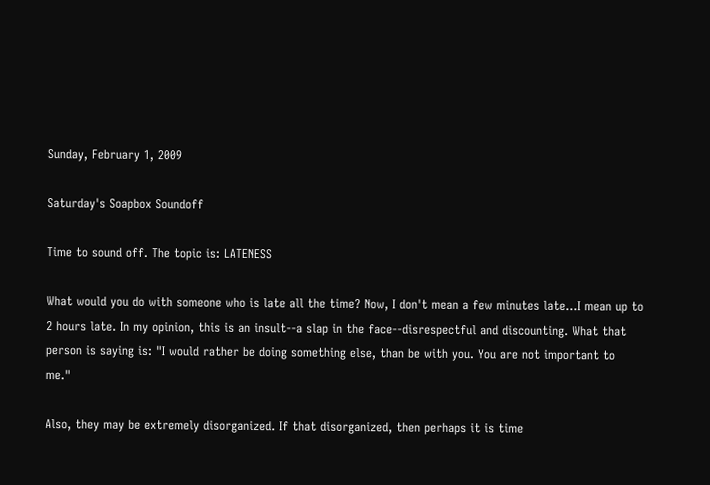Sunday, February 1, 2009

Saturday's Soapbox Soundoff

Time to sound off. The topic is: LATENESS

What would you do with someone who is late all the time? Now, I don't mean a few minutes late...I mean up to 2 hours late. In my opinion, this is an insult--a slap in the face--disrespectful and discounting. What that person is saying is: "I would rather be doing something else, than be with you. You are not important to me."

Also, they may be extremely disorganized. If that disorganized, then perhaps it is time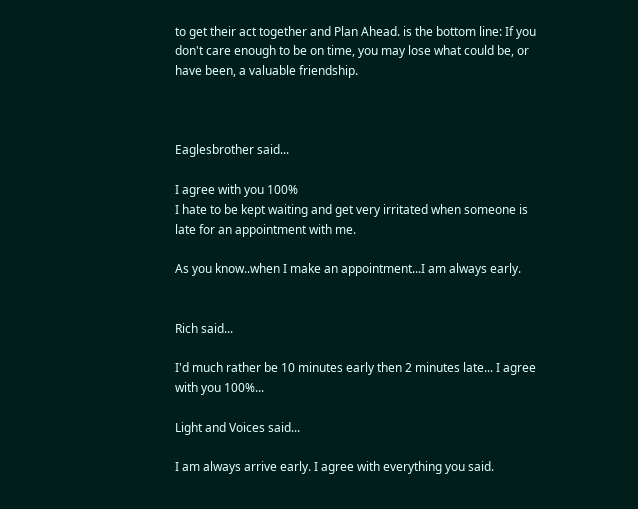to get their act together and Plan Ahead. is the bottom line: If you don't care enough to be on time, you may lose what could be, or have been, a valuable friendship.



Eaglesbrother said...

I agree with you 100%
I hate to be kept waiting and get very irritated when someone is late for an appointment with me.

As you know..when I make an appointment...I am always early.


Rich said...

I'd much rather be 10 minutes early then 2 minutes late... I agree with you 100%...

Light and Voices said...

I am always arrive early. I agree with everything you said.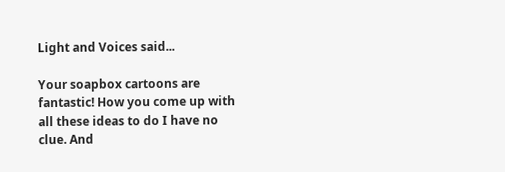Light and Voices said...

Your soapbox cartoons are fantastic! How you come up with all these ideas to do I have no clue. And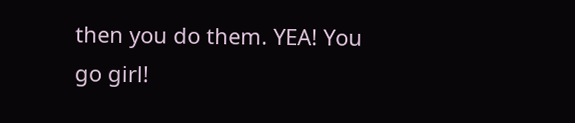then you do them. YEA! You go girl!